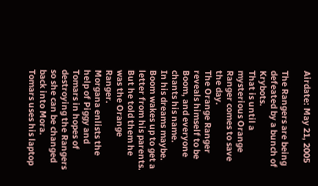Airdate: May 21, 2005

The Rangers are being defeated by a bunch of Krybots.
That is until a mysterious Orange Ranger comes to save the day.
The Orange Ranger reveals himself to be Boom, and everyone chants his name.
In his dreams maybe. Boom wakes up to get a letter from his parents. But he told them he was the Orange Ranger.
Morgana enlists the help of Piggy and Tomars in hopes of destroying the Rangers so she can be changed back into Mora.
Tomars uses his laptop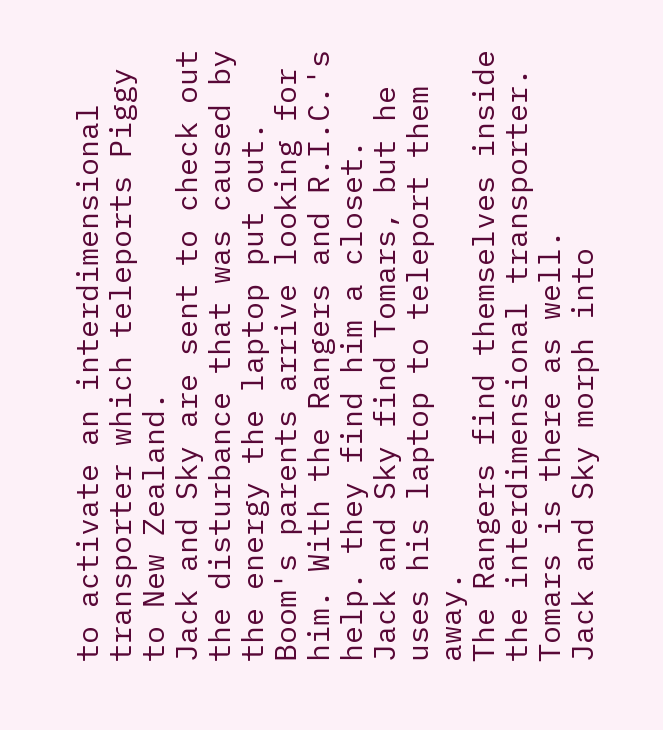to activate an interdimensional transporter which teleports Piggy to New Zealand.
Jack and Sky are sent to check out the disturbance that was caused by the energy the laptop put out.
Boom's parents arrive looking for him. With the Rangers and R.I.C.'s help. they find him a closet.
Jack and Sky find Tomars, but he uses his laptop to teleport them away.
The Rangers find themselves inside the interdimensional transporter. Tomars is there as well.
Jack and Sky morph into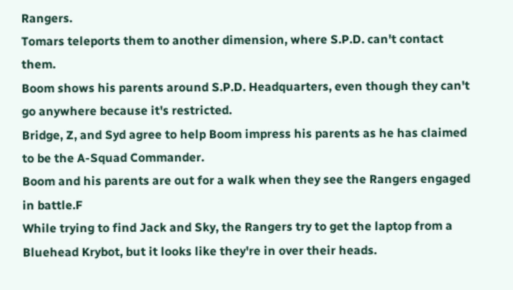Rangers.
Tomars teleports them to another dimension, where S.P.D. can't contact them.
Boom shows his parents around S.P.D. Headquarters, even though they can't go anywhere because it's restricted.
Bridge, Z, and Syd agree to help Boom impress his parents as he has claimed to be the A-Squad Commander.
Boom and his parents are out for a walk when they see the Rangers engaged in battle.F
While trying to find Jack and Sky, the Rangers try to get the laptop from a Bluehead Krybot, but it looks like they're in over their heads.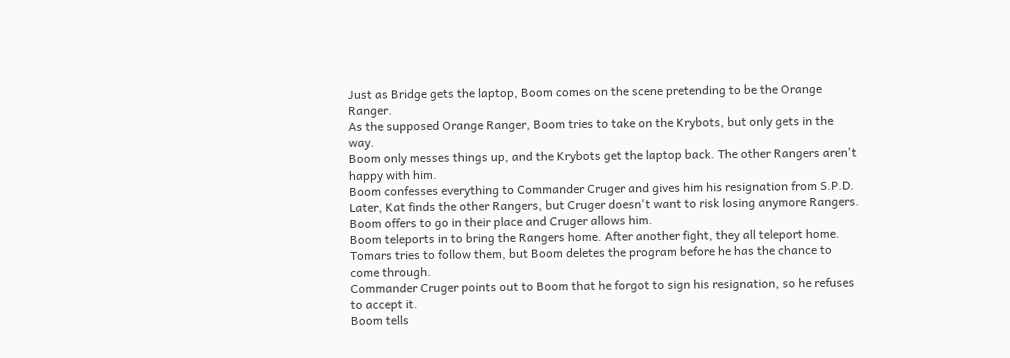Just as Bridge gets the laptop, Boom comes on the scene pretending to be the Orange Ranger.
As the supposed Orange Ranger, Boom tries to take on the Krybots, but only gets in the way.
Boom only messes things up, and the Krybots get the laptop back. The other Rangers aren't happy with him.
Boom confesses everything to Commander Cruger and gives him his resignation from S.P.D.
Later, Kat finds the other Rangers, but Cruger doesn't want to risk losing anymore Rangers. Boom offers to go in their place and Cruger allows him.
Boom teleports in to bring the Rangers home. After another fight, they all teleport home.
Tomars tries to follow them, but Boom deletes the program before he has the chance to come through.
Commander Cruger points out to Boom that he forgot to sign his resignation, so he refuses to accept it.
Boom tells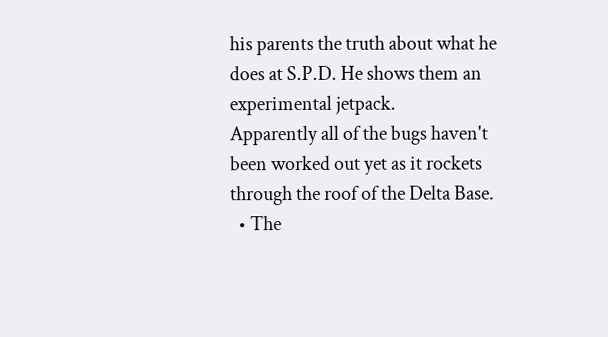his parents the truth about what he does at S.P.D. He shows them an experimental jetpack.
Apparently all of the bugs haven't been worked out yet as it rockets through the roof of the Delta Base.
  • The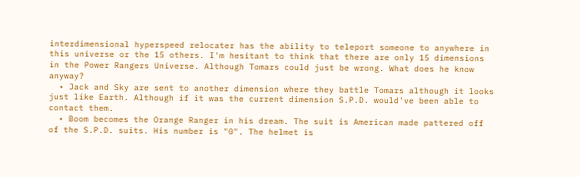interdimensional hyperspeed relocater has the ability to teleport someone to anywhere in this universe or the 15 others. I'm hesitant to think that there are only 15 dimensions in the Power Rangers Universe. Although Tomars could just be wrong. What does he know anyway?
  • Jack and Sky are sent to another dimension where they battle Tomars although it looks just like Earth. Although if it was the current dimension S.P.D. would've been able to contact them.
  • Boom becomes the Orange Ranger in his dream. The suit is American made pattered off of the S.P.D. suits. His number is "0". The helmet is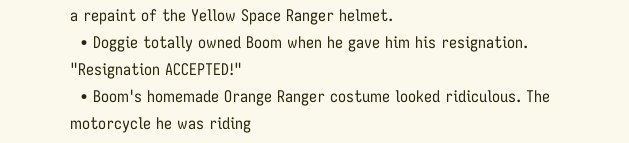a repaint of the Yellow Space Ranger helmet.
  • Doggie totally owned Boom when he gave him his resignation. "Resignation ACCEPTED!"
  • Boom's homemade Orange Ranger costume looked ridiculous. The motorcycle he was riding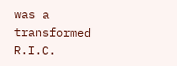was a transformed R.I.C.